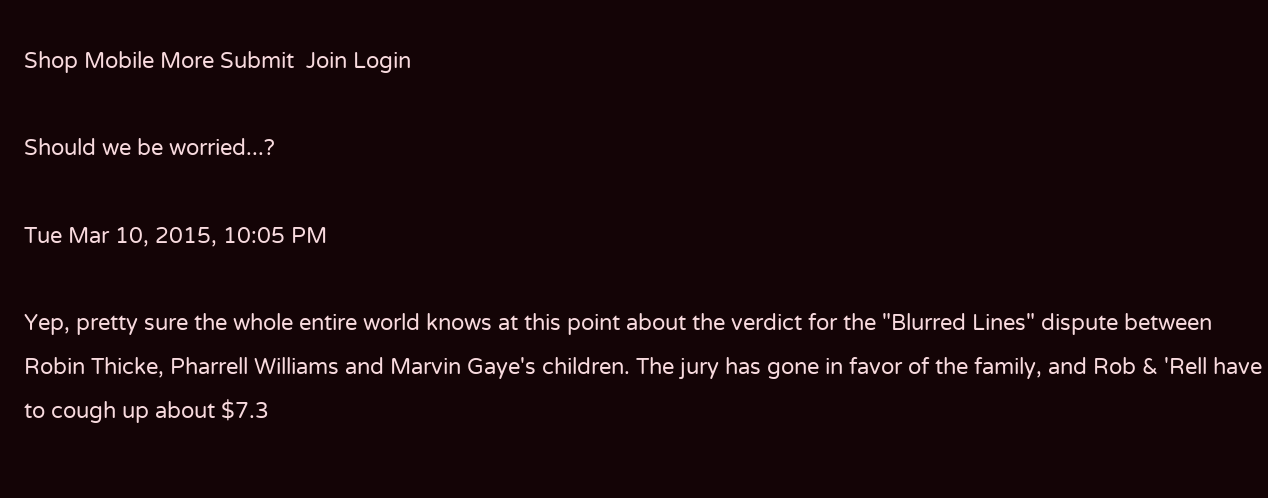Shop Mobile More Submit  Join Login

Should we be worried...?

Tue Mar 10, 2015, 10:05 PM

Yep, pretty sure the whole entire world knows at this point about the verdict for the "Blurred Lines" dispute between Robin Thicke, Pharrell Williams and Marvin Gaye's children. The jury has gone in favor of the family, and Rob & 'Rell have to cough up about $7.3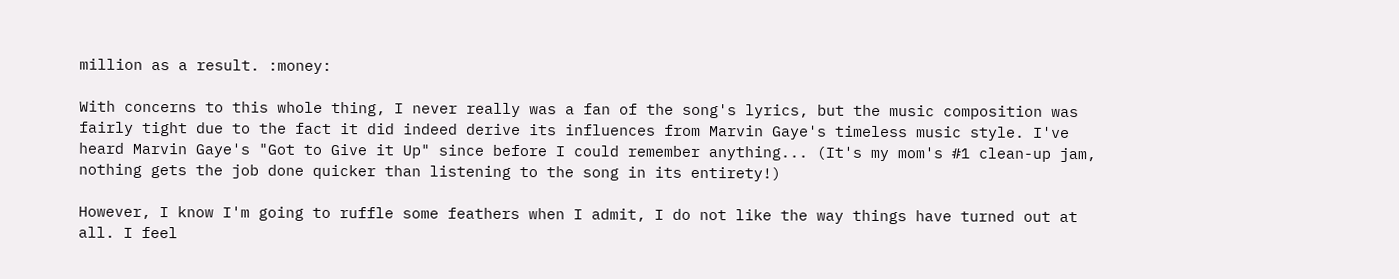million as a result. :money:

With concerns to this whole thing, I never really was a fan of the song's lyrics, but the music composition was fairly tight due to the fact it did indeed derive its influences from Marvin Gaye's timeless music style. I've heard Marvin Gaye's "Got to Give it Up" since before I could remember anything... (It's my mom's #1 clean-up jam, nothing gets the job done quicker than listening to the song in its entirety!)

However, I know I'm going to ruffle some feathers when I admit, I do not like the way things have turned out at all. I feel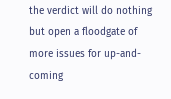the verdict will do nothing but open a floodgate of more issues for up-and-coming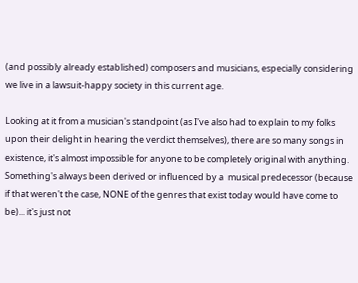(and possibly already established) composers and musicians, especially considering we live in a lawsuit-happy society in this current age.

Looking at it from a musician's standpoint (as I've also had to explain to my folks upon their delight in hearing the verdict themselves), there are so many songs in existence, it's almost impossible for anyone to be completely original with anything. Something's always been derived or influenced by a  musical predecessor (because if that weren't the case, NONE of the genres that exist today would have come to be)... it's just not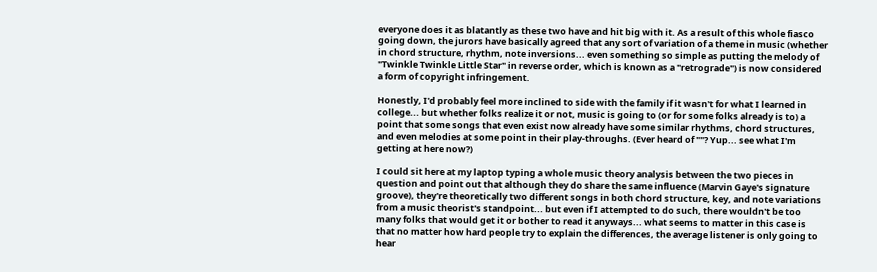everyone does it as blatantly as these two have and hit big with it. As a result of this whole fiasco going down, the jurors have basically agreed that any sort of variation of a theme in music (whether in chord structure, rhythm, note inversions... even something so simple as putting the melody of "Twinkle Twinkle Little Star" in reverse order, which is known as a "retrograde") is now considered a form of copyright infringement.

Honestly, I'd probably feel more inclined to side with the family if it wasn't for what I learned in college... but whether folks realize it or not, music is going to (or for some folks already is to) a point that some songs that even exist now already have some similar rhythms, chord structures, and even melodies at some point in their play-throughs. (Ever heard of ""? Yup... see what I'm getting at here now?)

I could sit here at my laptop typing a whole music theory analysis between the two pieces in question and point out that although they do share the same influence (Marvin Gaye's signature groove), they're theoretically two different songs in both chord structure, key, and note variations from a music theorist's standpoint... but even if I attempted to do such, there wouldn't be too many folks that would get it or bother to read it anyways... what seems to matter in this case is that no matter how hard people try to explain the differences, the average listener is only going to hear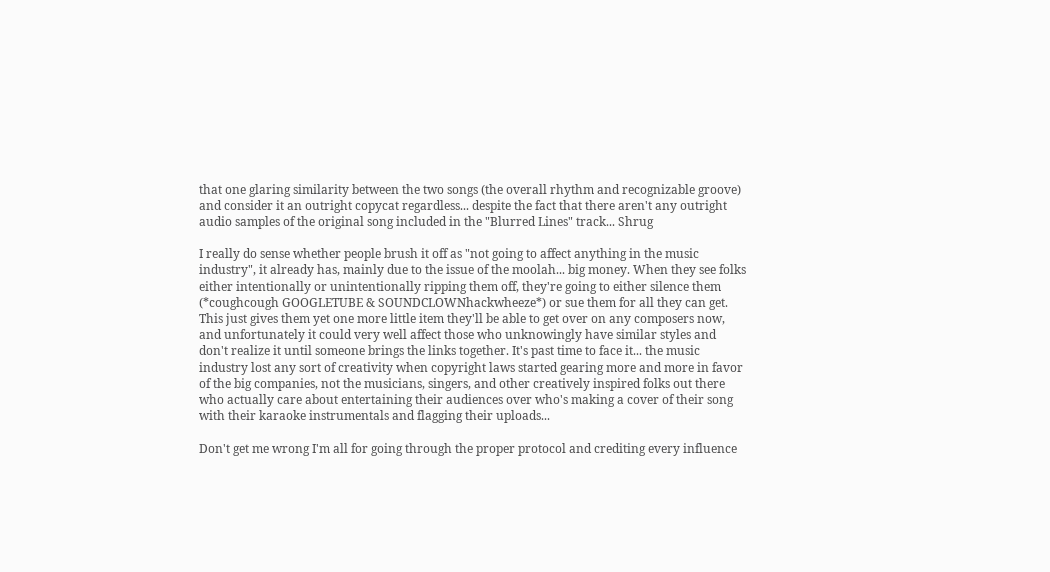that one glaring similarity between the two songs (the overall rhythm and recognizable groove) and consider it an outright copycat regardless... despite the fact that there aren't any outright audio samples of the original song included in the "Blurred Lines" track... Shrug

I really do sense whether people brush it off as "not going to affect anything in the music industry", it already has, mainly due to the issue of the moolah... big money. When they see folks either intentionally or unintentionally ripping them off, they're going to either silence them (*coughcough GOOGLETUBE & SOUNDCLOWNhackwheeze*) or sue them for all they can get. This just gives them yet one more little item they'll be able to get over on any composers now, and unfortunately it could very well affect those who unknowingly have similar styles and don't realize it until someone brings the links together. It's past time to face it... the music industry lost any sort of creativity when copyright laws started gearing more and more in favor of the big companies, not the musicians, singers, and other creatively inspired folks out there who actually care about entertaining their audiences over who's making a cover of their song with their karaoke instrumentals and flagging their uploads...

Don't get me wrong I'm all for going through the proper protocol and crediting every influence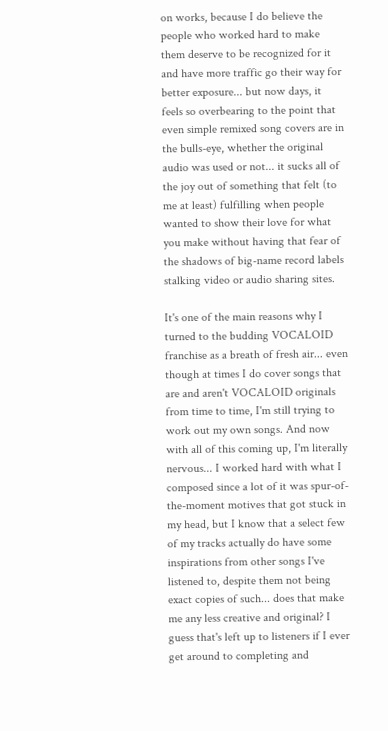on works, because I do believe the people who worked hard to make them deserve to be recognized for it and have more traffic go their way for better exposure... but now days, it feels so overbearing to the point that even simple remixed song covers are in the bulls-eye, whether the original audio was used or not... it sucks all of the joy out of something that felt (to me at least) fulfilling when people wanted to show their love for what you make without having that fear of the shadows of big-name record labels stalking video or audio sharing sites.

It's one of the main reasons why I turned to the budding VOCALOID franchise as a breath of fresh air... even though at times I do cover songs that are and aren't VOCALOID originals from time to time, I'm still trying to work out my own songs. And now with all of this coming up, I'm literally nervous... I worked hard with what I composed since a lot of it was spur-of-the-moment motives that got stuck in my head, but I know that a select few of my tracks actually do have some inspirations from other songs I've listened to, despite them not being exact copies of such... does that make me any less creative and original? I guess that's left up to listeners if I ever get around to completing and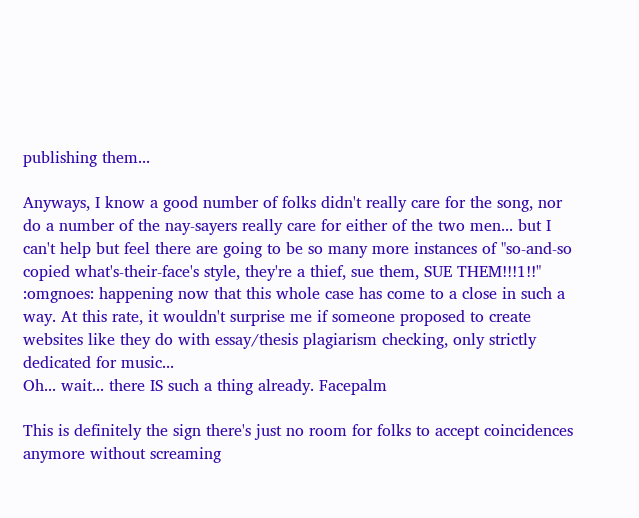publishing them...

Anyways, I know a good number of folks didn't really care for the song, nor do a number of the nay-sayers really care for either of the two men... but I can't help but feel there are going to be so many more instances of "so-and-so copied what's-their-face's style, they're a thief, sue them, SUE THEM!!!1!!" :omgnoes: happening now that this whole case has come to a close in such a way. At this rate, it wouldn't surprise me if someone proposed to create websites like they do with essay/thesis plagiarism checking, only strictly dedicated for music...
Oh... wait... there IS such a thing already. Facepalm

This is definitely the sign there's just no room for folks to accept coincidences anymore without screaming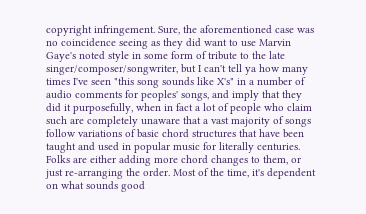copyright infringement. Sure, the aforementioned case was no coincidence seeing as they did want to use Marvin Gaye's noted style in some form of tribute to the late singer/composer/songwriter, but I can't tell ya how many times I've seen "this song sounds like X's" in a number of audio comments for peoples' songs, and imply that they did it purposefully, when in fact a lot of people who claim such are completely unaware that a vast majority of songs follow variations of basic chord structures that have been taught and used in popular music for literally centuries. Folks are either adding more chord changes to them, or just re-arranging the order. Most of the time, it's dependent on what sounds good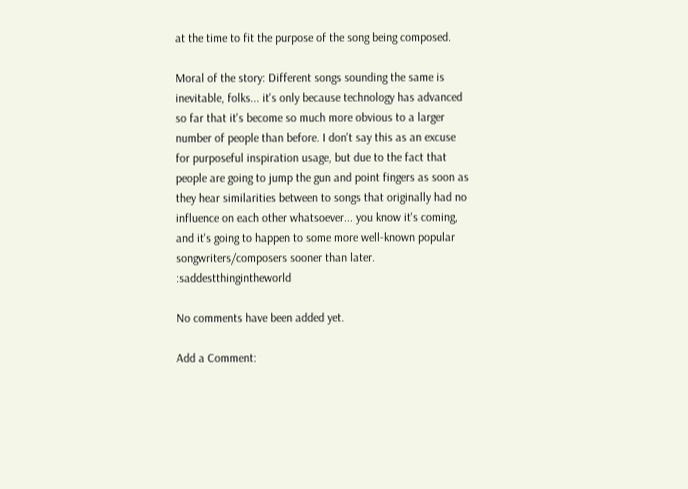at the time to fit the purpose of the song being composed.

Moral of the story: Different songs sounding the same is inevitable, folks... it's only because technology has advanced so far that it's become so much more obvious to a larger number of people than before. I don't say this as an excuse for purposeful inspiration usage, but due to the fact that people are going to jump the gun and point fingers as soon as they hear similarities between to songs that originally had no influence on each other whatsoever... you know it's coming, and it's going to happen to some more well-known popular songwriters/composers sooner than later. :saddestthingintheworld

No comments have been added yet.

Add a Comment: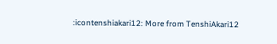:icontenshiakari12: More from TenshiAkari12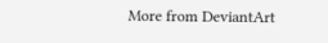More from DeviantArt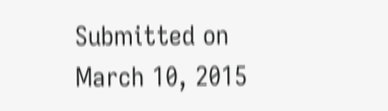Submitted on
March 10, 2015